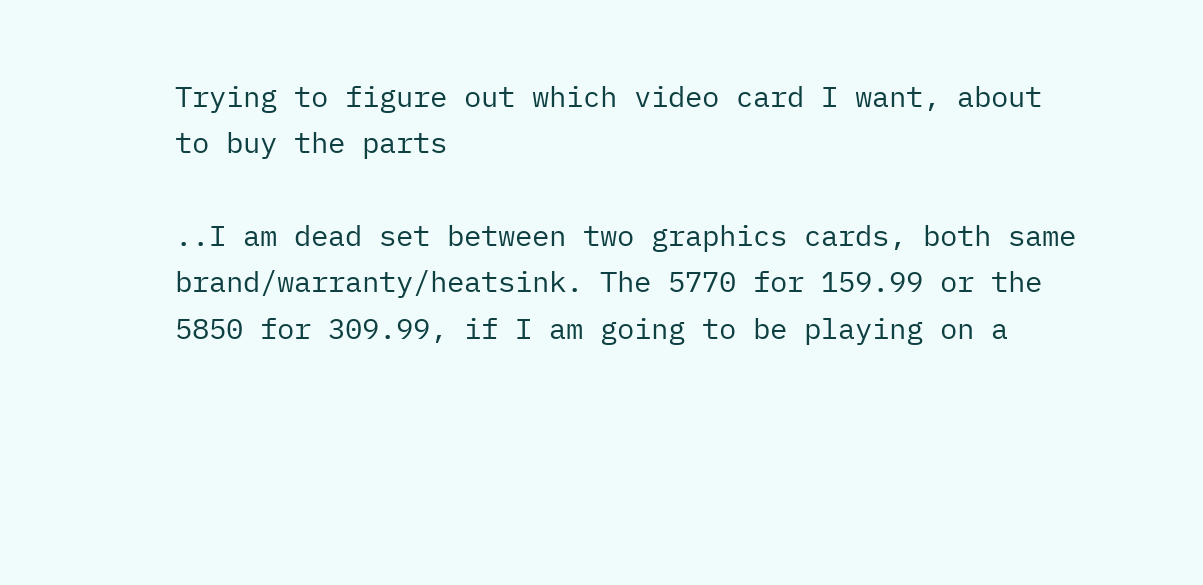Trying to figure out which video card I want, about to buy the parts

..I am dead set between two graphics cards, both same brand/warranty/heatsink. The 5770 for 159.99 or the 5850 for 309.99, if I am going to be playing on a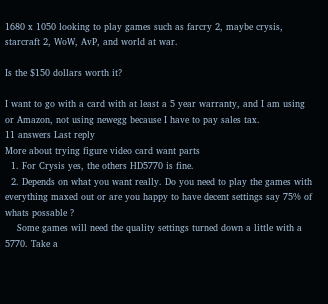1680 x 1050 looking to play games such as farcry 2, maybe crysis, starcraft 2, WoW, AvP, and world at war.

Is the $150 dollars worth it?

I want to go with a card with at least a 5 year warranty, and I am using or Amazon, not using newegg because I have to pay sales tax.
11 answers Last reply
More about trying figure video card want parts
  1. For Crysis yes, the others HD5770 is fine.
  2. Depends on what you want really. Do you need to play the games with everything maxed out or are you happy to have decent settings say 75% of whats possable ?
    Some games will need the quality settings turned down a little with a 5770. Take a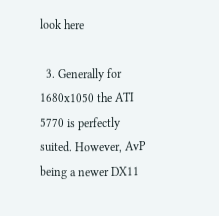look here

  3. Generally for 1680x1050 the ATI 5770 is perfectly suited. However, AvP being a newer DX11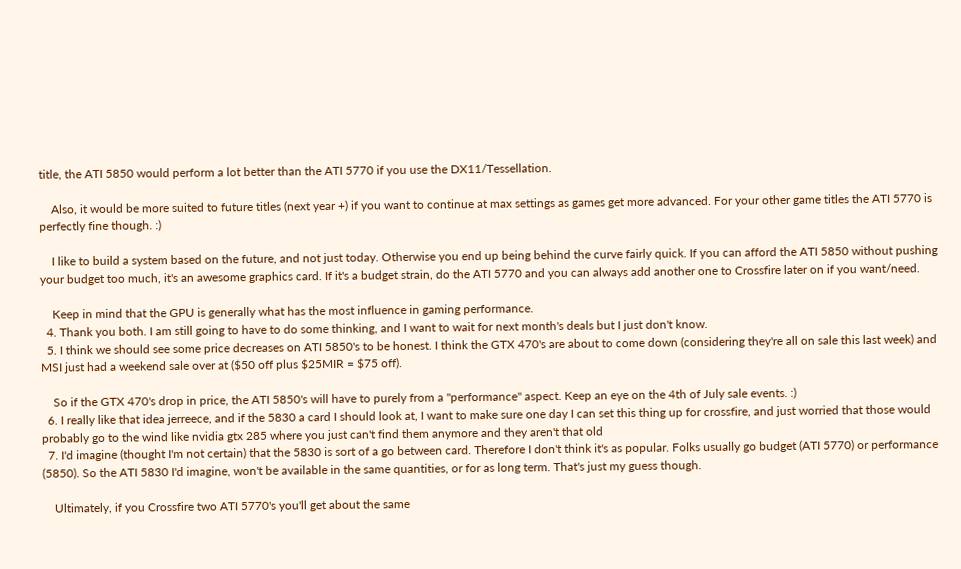title, the ATI 5850 would perform a lot better than the ATI 5770 if you use the DX11/Tessellation.

    Also, it would be more suited to future titles (next year +) if you want to continue at max settings as games get more advanced. For your other game titles the ATI 5770 is perfectly fine though. :)

    I like to build a system based on the future, and not just today. Otherwise you end up being behind the curve fairly quick. If you can afford the ATI 5850 without pushing your budget too much, it's an awesome graphics card. If it's a budget strain, do the ATI 5770 and you can always add another one to Crossfire later on if you want/need.

    Keep in mind that the GPU is generally what has the most influence in gaming performance.
  4. Thank you both. I am still going to have to do some thinking, and I want to wait for next month's deals but I just don't know.
  5. I think we should see some price decreases on ATI 5850's to be honest. I think the GTX 470's are about to come down (considering they're all on sale this last week) and MSI just had a weekend sale over at ($50 off plus $25MIR = $75 off).

    So if the GTX 470's drop in price, the ATI 5850's will have to purely from a "performance" aspect. Keep an eye on the 4th of July sale events. :)
  6. I really like that idea jerreece, and if the 5830 a card I should look at, I want to make sure one day I can set this thing up for crossfire, and just worried that those would probably go to the wind like nvidia gtx 285 where you just can't find them anymore and they aren't that old
  7. I'd imagine (thought I'm not certain) that the 5830 is sort of a go between card. Therefore I don't think it's as popular. Folks usually go budget (ATI 5770) or performance (5850). So the ATI 5830 I'd imagine, won't be available in the same quantities, or for as long term. That's just my guess though.

    Ultimately, if you Crossfire two ATI 5770's you'll get about the same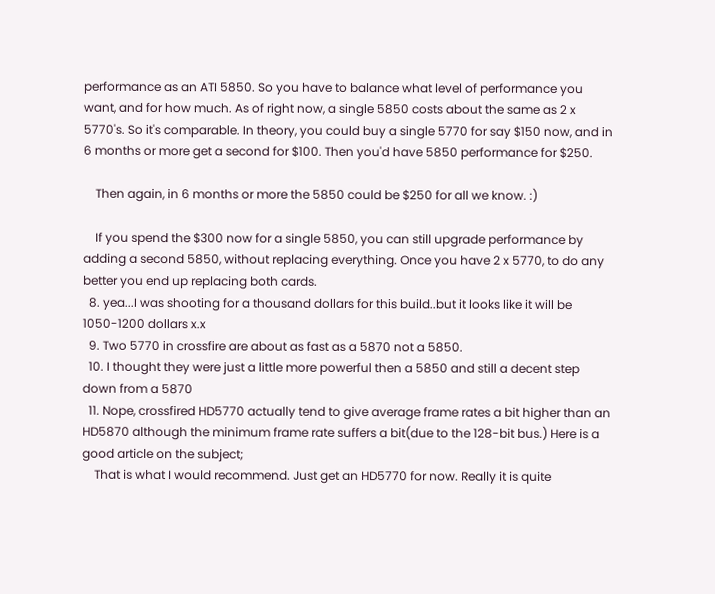performance as an ATI 5850. So you have to balance what level of performance you want, and for how much. As of right now, a single 5850 costs about the same as 2 x 5770's. So it's comparable. In theory, you could buy a single 5770 for say $150 now, and in 6 months or more get a second for $100. Then you'd have 5850 performance for $250.

    Then again, in 6 months or more the 5850 could be $250 for all we know. :)

    If you spend the $300 now for a single 5850, you can still upgrade performance by adding a second 5850, without replacing everything. Once you have 2 x 5770, to do any better you end up replacing both cards.
  8. yea...I was shooting for a thousand dollars for this build..but it looks like it will be 1050-1200 dollars x.x
  9. Two 5770 in crossfire are about as fast as a 5870 not a 5850.
  10. I thought they were just a little more powerful then a 5850 and still a decent step down from a 5870
  11. Nope, crossfired HD5770 actually tend to give average frame rates a bit higher than an HD5870 although the minimum frame rate suffers a bit(due to the 128-bit bus.) Here is a good article on the subject;
    That is what I would recommend. Just get an HD5770 for now. Really it is quite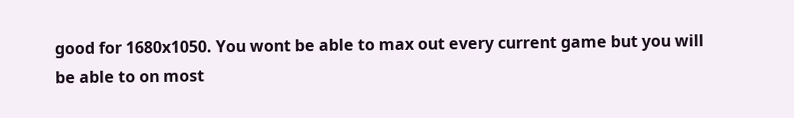good for 1680x1050. You wont be able to max out every current game but you will be able to on most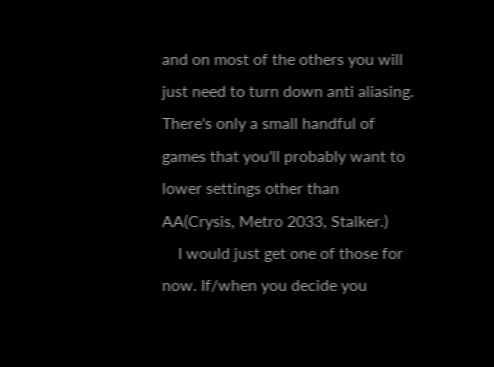and on most of the others you will just need to turn down anti aliasing. There's only a small handful of games that you'll probably want to lower settings other than AA(Crysis, Metro 2033, Stalker.)
    I would just get one of those for now. If/when you decide you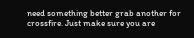need something better grab another for crossfire. Just make sure you are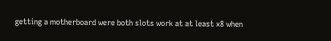getting a motherboard were both slots work at at least x8 when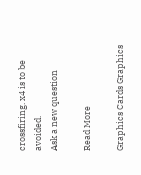crossfiring. x4 is to be avoided.
Ask a new question

Read More

Graphics Cards Graphics